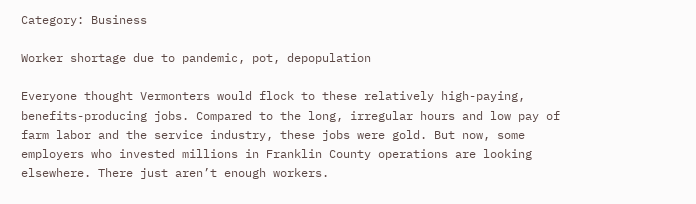Category: Business

Worker shortage due to pandemic, pot, depopulation

Everyone thought Vermonters would flock to these relatively high-paying, benefits-producing jobs. Compared to the long, irregular hours and low pay of farm labor and the service industry, these jobs were gold. But now, some employers who invested millions in Franklin County operations are looking elsewhere. There just aren’t enough workers.